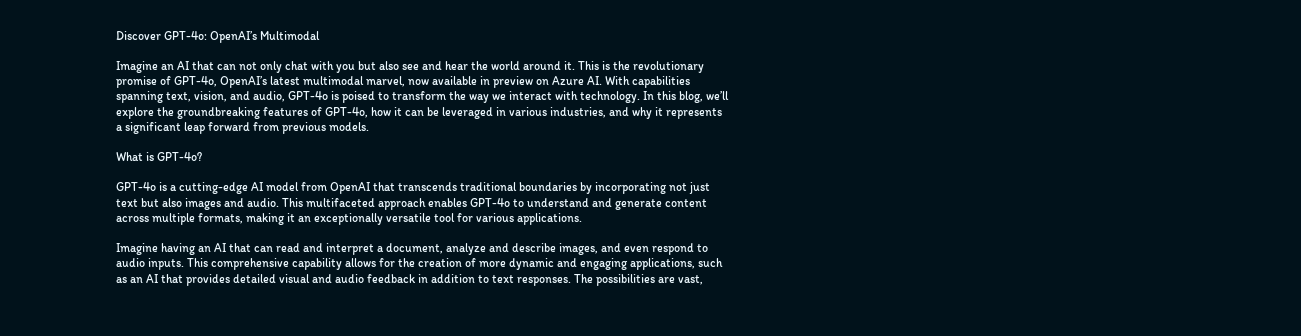Discover GPT-4o: OpenAI’s Multimodal

Imagine an AI that can not only chat with you but also see and hear the world around it. This is the revolutionary promise of GPT-4o, OpenAI’s latest multimodal marvel, now available in preview on Azure AI. With capabilities spanning text, vision, and audio, GPT-4o is poised to transform the way we interact with technology. In this blog, we’ll explore the groundbreaking features of GPT-4o, how it can be leveraged in various industries, and why it represents a significant leap forward from previous models.

What is GPT-4o?

GPT-4o is a cutting-edge AI model from OpenAI that transcends traditional boundaries by incorporating not just text but also images and audio. This multifaceted approach enables GPT-4o to understand and generate content across multiple formats, making it an exceptionally versatile tool for various applications.

Imagine having an AI that can read and interpret a document, analyze and describe images, and even respond to audio inputs. This comprehensive capability allows for the creation of more dynamic and engaging applications, such as an AI that provides detailed visual and audio feedback in addition to text responses. The possibilities are vast,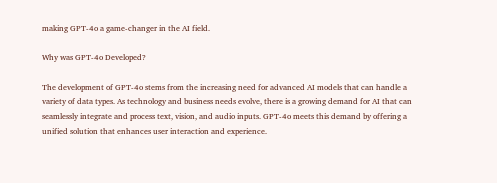making GPT-4o a game-changer in the AI field.

Why was GPT-4o Developed?

The development of GPT-4o stems from the increasing need for advanced AI models that can handle a variety of data types. As technology and business needs evolve, there is a growing demand for AI that can seamlessly integrate and process text, vision, and audio inputs. GPT-4o meets this demand by offering a unified solution that enhances user interaction and experience.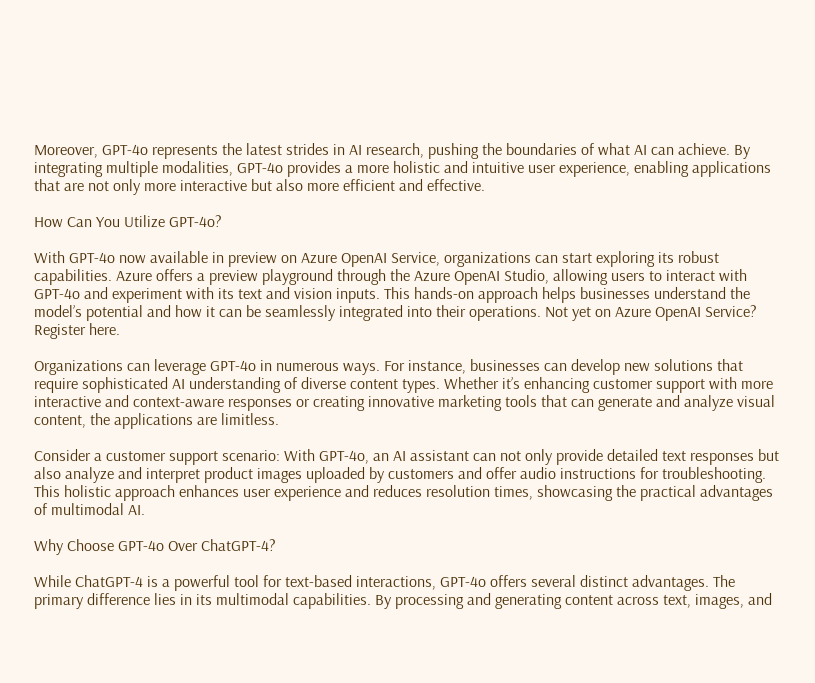Moreover, GPT-4o represents the latest strides in AI research, pushing the boundaries of what AI can achieve. By integrating multiple modalities, GPT-4o provides a more holistic and intuitive user experience, enabling applications that are not only more interactive but also more efficient and effective.

How Can You Utilize GPT-4o?

With GPT-4o now available in preview on Azure OpenAI Service, organizations can start exploring its robust capabilities. Azure offers a preview playground through the Azure OpenAI Studio, allowing users to interact with GPT-4o and experiment with its text and vision inputs. This hands-on approach helps businesses understand the model’s potential and how it can be seamlessly integrated into their operations. Not yet on Azure OpenAI Service? Register here.

Organizations can leverage GPT-4o in numerous ways. For instance, businesses can develop new solutions that require sophisticated AI understanding of diverse content types. Whether it’s enhancing customer support with more interactive and context-aware responses or creating innovative marketing tools that can generate and analyze visual content, the applications are limitless.

Consider a customer support scenario: With GPT-4o, an AI assistant can not only provide detailed text responses but also analyze and interpret product images uploaded by customers and offer audio instructions for troubleshooting. This holistic approach enhances user experience and reduces resolution times, showcasing the practical advantages of multimodal AI.

Why Choose GPT-4o Over ChatGPT-4?

While ChatGPT-4 is a powerful tool for text-based interactions, GPT-4o offers several distinct advantages. The primary difference lies in its multimodal capabilities. By processing and generating content across text, images, and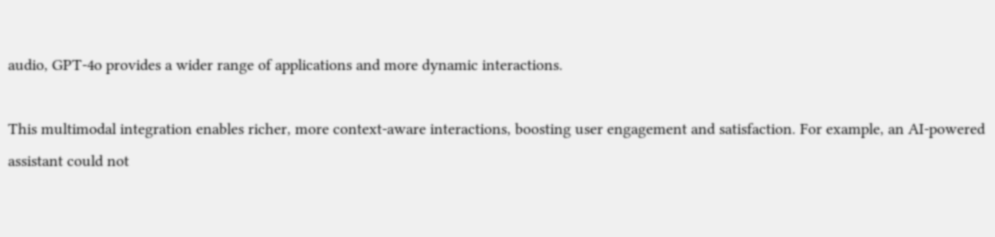audio, GPT-4o provides a wider range of applications and more dynamic interactions.

This multimodal integration enables richer, more context-aware interactions, boosting user engagement and satisfaction. For example, an AI-powered assistant could not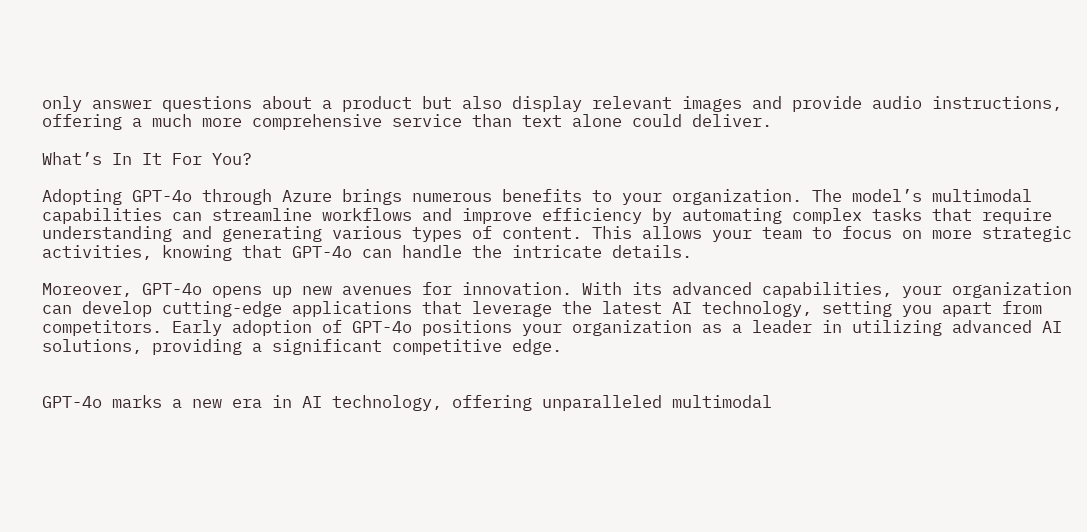only answer questions about a product but also display relevant images and provide audio instructions, offering a much more comprehensive service than text alone could deliver.

What’s In It For You?

Adopting GPT-4o through Azure brings numerous benefits to your organization. The model’s multimodal capabilities can streamline workflows and improve efficiency by automating complex tasks that require understanding and generating various types of content. This allows your team to focus on more strategic activities, knowing that GPT-4o can handle the intricate details.

Moreover, GPT-4o opens up new avenues for innovation. With its advanced capabilities, your organization can develop cutting-edge applications that leverage the latest AI technology, setting you apart from competitors. Early adoption of GPT-4o positions your organization as a leader in utilizing advanced AI solutions, providing a significant competitive edge.


GPT-4o marks a new era in AI technology, offering unparalleled multimodal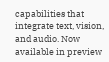capabilities that integrate text, vision, and audio. Now available in preview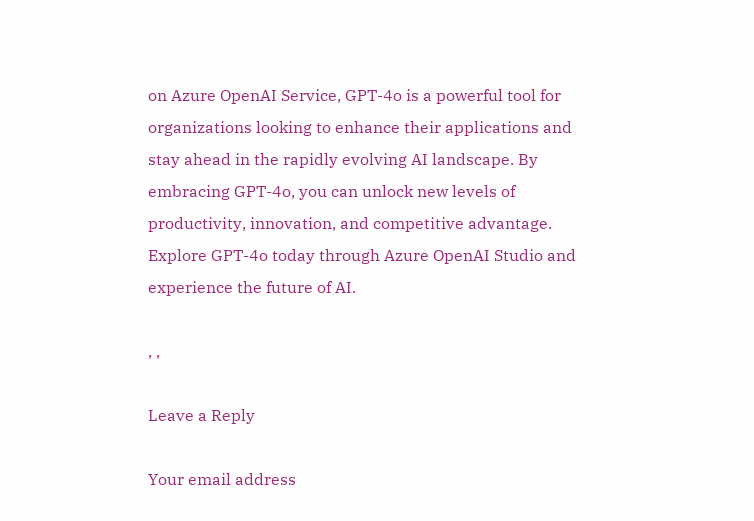on Azure OpenAI Service, GPT-4o is a powerful tool for organizations looking to enhance their applications and stay ahead in the rapidly evolving AI landscape. By embracing GPT-4o, you can unlock new levels of productivity, innovation, and competitive advantage. Explore GPT-4o today through Azure OpenAI Studio and experience the future of AI.

, ,

Leave a Reply

Your email address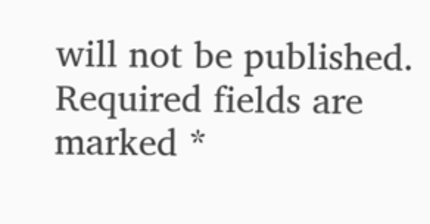will not be published. Required fields are marked *